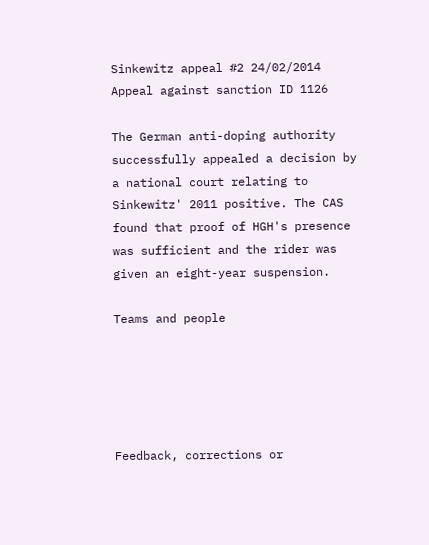Sinkewitz appeal #2 24/02/2014  Appeal against sanction ID 1126

The German anti-doping authority successfully appealed a decision by a national court relating to Sinkewitz' 2011 positive. The CAS found that proof of HGH's presence was sufficient and the rider was given an eight-year suspension.

Teams and people





Feedback, corrections or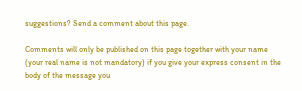suggestions? Send a comment about this page.

Comments will only be published on this page together with your name (your real name is not mandatory) if you give your express consent in the body of the message you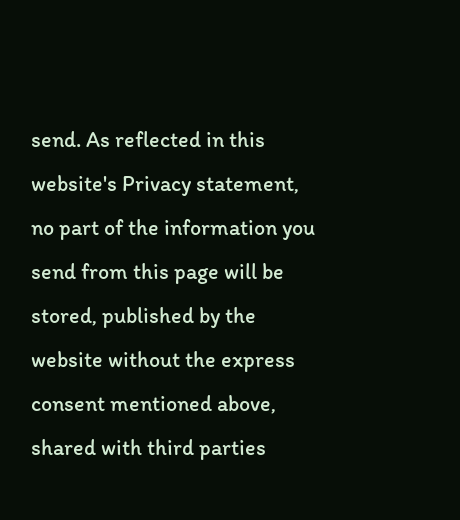send. As reflected in this website's Privacy statement, no part of the information you send from this page will be stored, published by the website without the express consent mentioned above, shared with third parties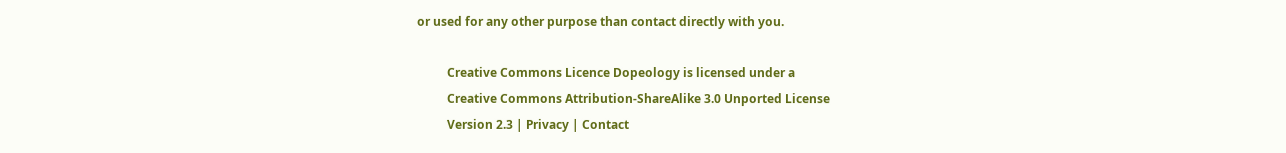or used for any other purpose than contact directly with you.

          Creative Commons Licence Dopeology is licensed under a
          Creative Commons Attribution-ShareAlike 3.0 Unported License
          Version 2.3 | Privacy | Contact